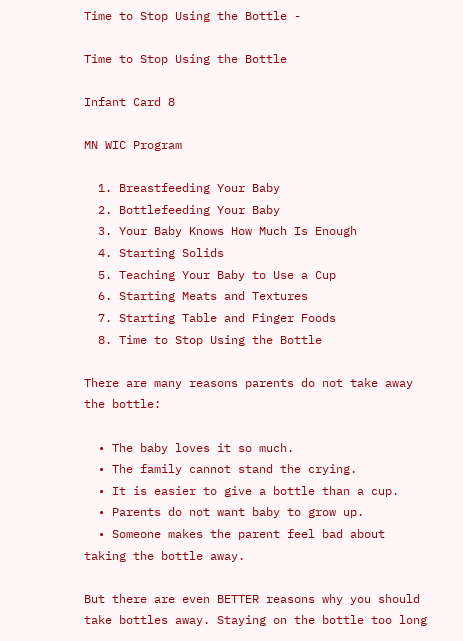Time to Stop Using the Bottle -

Time to Stop Using the Bottle

Infant Card 8

MN WIC Program

  1. Breastfeeding Your Baby
  2. Bottlefeeding Your Baby
  3. Your Baby Knows How Much Is Enough
  4. Starting Solids
  5. Teaching Your Baby to Use a Cup
  6. Starting Meats and Textures
  7. Starting Table and Finger Foods
  8. Time to Stop Using the Bottle

There are many reasons parents do not take away the bottle:

  • The baby loves it so much.
  • The family cannot stand the crying.
  • It is easier to give a bottle than a cup.
  • Parents do not want baby to grow up.
  • Someone makes the parent feel bad about taking the bottle away.

But there are even BETTER reasons why you should take bottles away. Staying on the bottle too long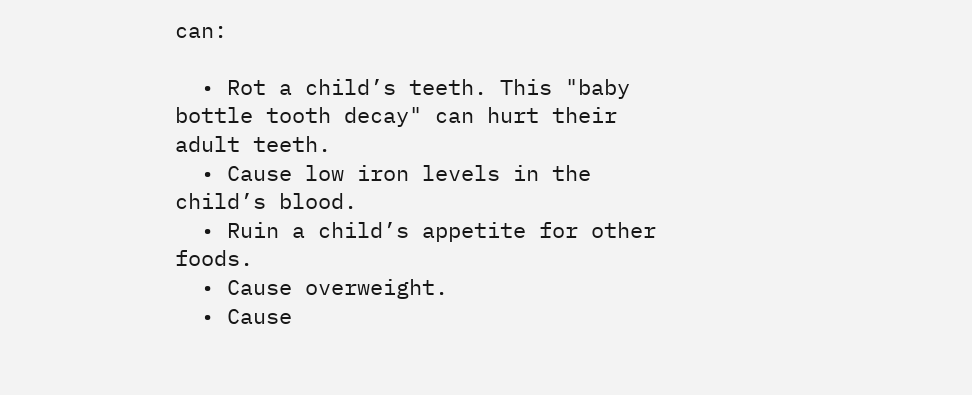can:

  • Rot a child’s teeth. This "baby bottle tooth decay" can hurt their adult teeth.
  • Cause low iron levels in the child’s blood.
  • Ruin a child’s appetite for other foods.
  • Cause overweight.
  • Cause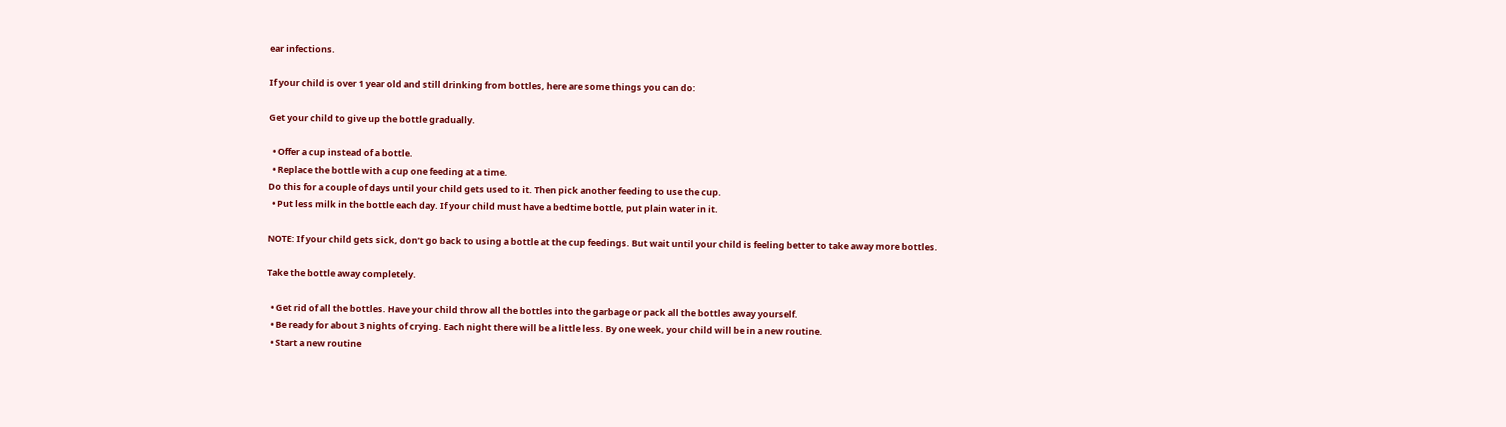ear infections.

If your child is over 1 year old and still drinking from bottles, here are some things you can do:

Get your child to give up the bottle gradually.

  • Offer a cup instead of a bottle.
  • Replace the bottle with a cup one feeding at a time.
Do this for a couple of days until your child gets used to it. Then pick another feeding to use the cup.
  • Put less milk in the bottle each day. If your child must have a bedtime bottle, put plain water in it.

NOTE: If your child gets sick, don’t go back to using a bottle at the cup feedings. But wait until your child is feeling better to take away more bottles.

Take the bottle away completely.

  • Get rid of all the bottles. Have your child throw all the bottles into the garbage or pack all the bottles away yourself.
  • Be ready for about 3 nights of crying. Each night there will be a little less. By one week, your child will be in a new routine.
  • Start a new routine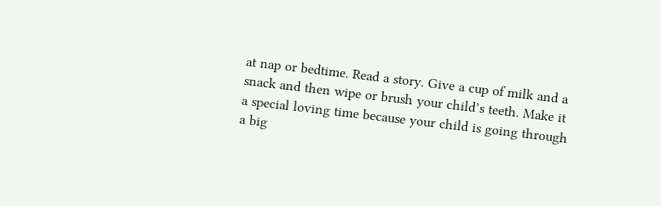at nap or bedtime. Read a story. Give a cup of milk and a snack and then wipe or brush your child’s teeth. Make it a special loving time because your child is going through a big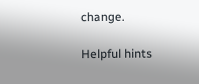change.

Helpful hints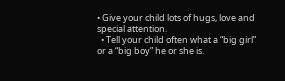• Give your child lots of hugs, love and special attention.
  • Tell your child often what a “big girl” or a “big boy” he or she is.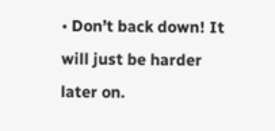• Don’t back down! It will just be harder later on.